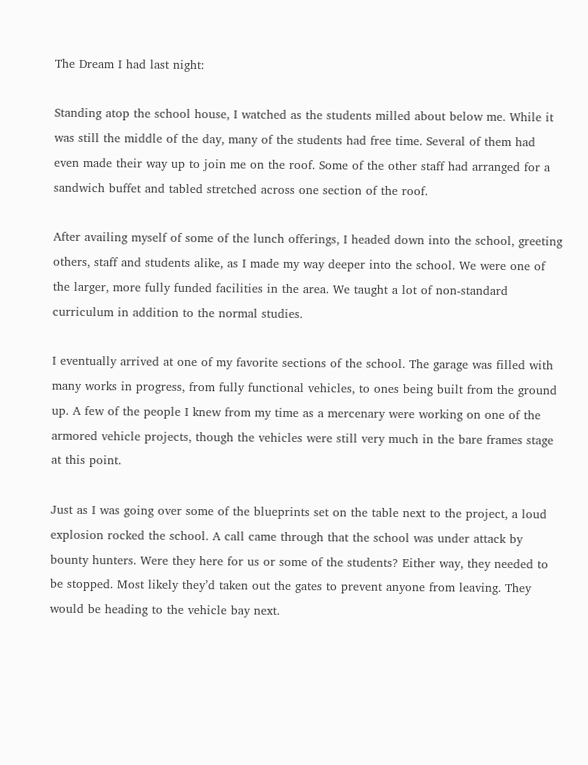The Dream I had last night:

Standing atop the school house, I watched as the students milled about below me. While it was still the middle of the day, many of the students had free time. Several of them had even made their way up to join me on the roof. Some of the other staff had arranged for a sandwich buffet and tabled stretched across one section of the roof.

After availing myself of some of the lunch offerings, I headed down into the school, greeting others, staff and students alike, as I made my way deeper into the school. We were one of the larger, more fully funded facilities in the area. We taught a lot of non-standard curriculum in addition to the normal studies.

I eventually arrived at one of my favorite sections of the school. The garage was filled with many works in progress, from fully functional vehicles, to ones being built from the ground up. A few of the people I knew from my time as a mercenary were working on one of the armored vehicle projects, though the vehicles were still very much in the bare frames stage at this point.

Just as I was going over some of the blueprints set on the table next to the project, a loud explosion rocked the school. A call came through that the school was under attack by bounty hunters. Were they here for us or some of the students? Either way, they needed to be stopped. Most likely they’d taken out the gates to prevent anyone from leaving. They would be heading to the vehicle bay next.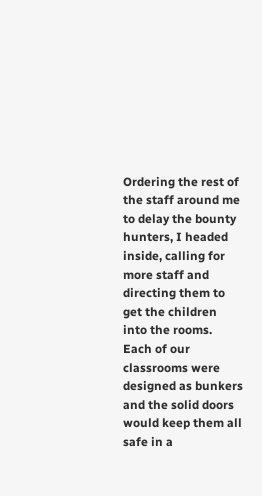Ordering the rest of the staff around me to delay the bounty hunters, I headed inside, calling for more staff and directing them to get the children into the rooms. Each of our classrooms were designed as bunkers and the solid doors would keep them all safe in a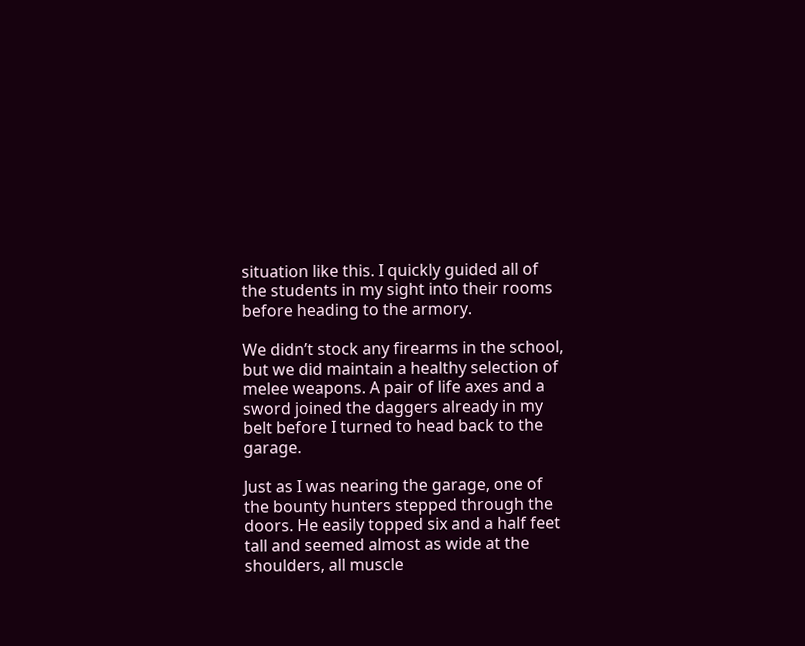situation like this. I quickly guided all of the students in my sight into their rooms before heading to the armory.

We didn’t stock any firearms in the school, but we did maintain a healthy selection of melee weapons. A pair of life axes and a sword joined the daggers already in my belt before I turned to head back to the garage.

Just as I was nearing the garage, one of the bounty hunters stepped through the doors. He easily topped six and a half feet tall and seemed almost as wide at the shoulders, all muscle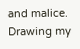and malice. Drawing my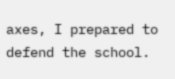axes, I prepared to defend the school.